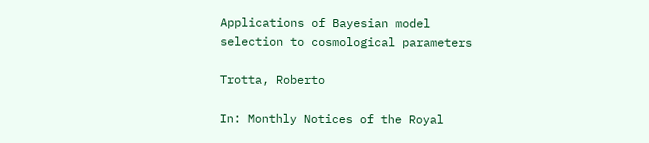Applications of Bayesian model selection to cosmological parameters

Trotta, Roberto

In: Monthly Notices of the Royal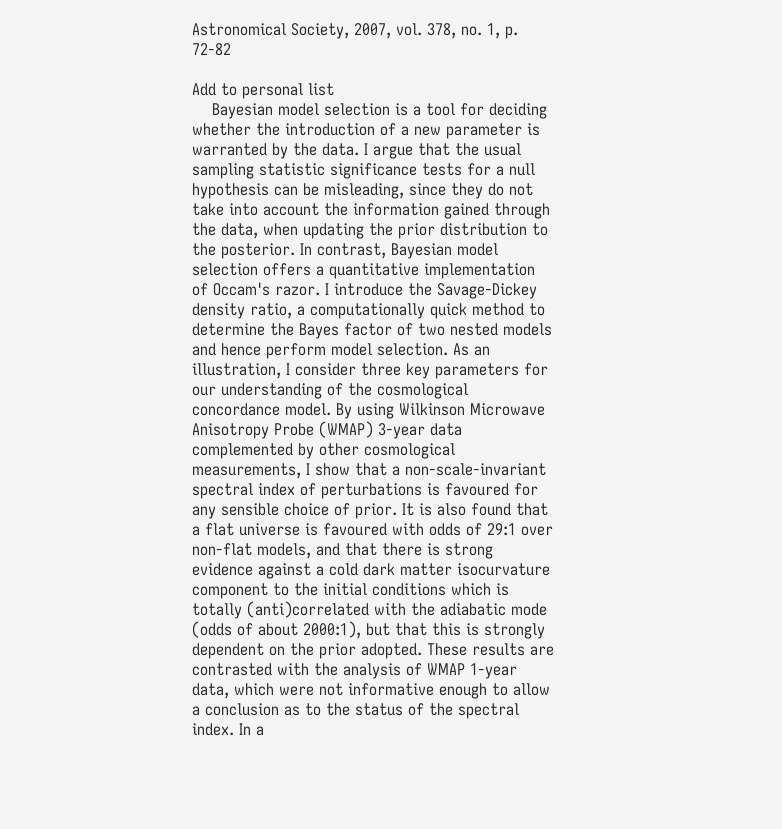Astronomical Society, 2007, vol. 378, no. 1, p. 72-82

Add to personal list
    Bayesian model selection is a tool for deciding whether the introduction of a new parameter is warranted by the data. I argue that the usual sampling statistic significance tests for a null hypothesis can be misleading, since they do not take into account the information gained through the data, when updating the prior distribution to the posterior. In contrast, Bayesian model selection offers a quantitative implementation of Occam's razor. I introduce the Savage-Dickey density ratio, a computationally quick method to determine the Bayes factor of two nested models and hence perform model selection. As an illustration, I consider three key parameters for our understanding of the cosmological concordance model. By using Wilkinson Microwave Anisotropy Probe (WMAP) 3-year data complemented by other cosmological measurements, I show that a non-scale-invariant spectral index of perturbations is favoured for any sensible choice of prior. It is also found that a flat universe is favoured with odds of 29:1 over non-flat models, and that there is strong evidence against a cold dark matter isocurvature component to the initial conditions which is totally (anti)correlated with the adiabatic mode (odds of about 2000:1), but that this is strongly dependent on the prior adopted. These results are contrasted with the analysis of WMAP 1-year data, which were not informative enough to allow a conclusion as to the status of the spectral index. In a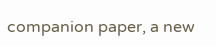companion paper, a new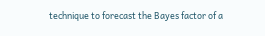technique to forecast the Bayes factor of a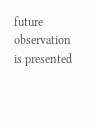future observation is presented